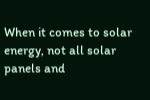When it comes to solar energy, not all solar panels and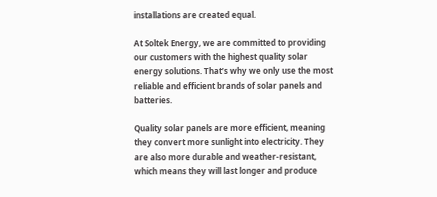installations are created equal.

At Soltek Energy, we are committed to providing our customers with the highest quality solar energy solutions. That’s why we only use the most reliable and efficient brands of solar panels and batteries.

Quality solar panels are more efficient, meaning they convert more sunlight into electricity. They are also more durable and weather-resistant, which means they will last longer and produce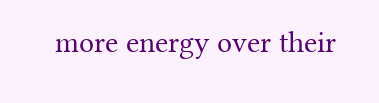more energy over their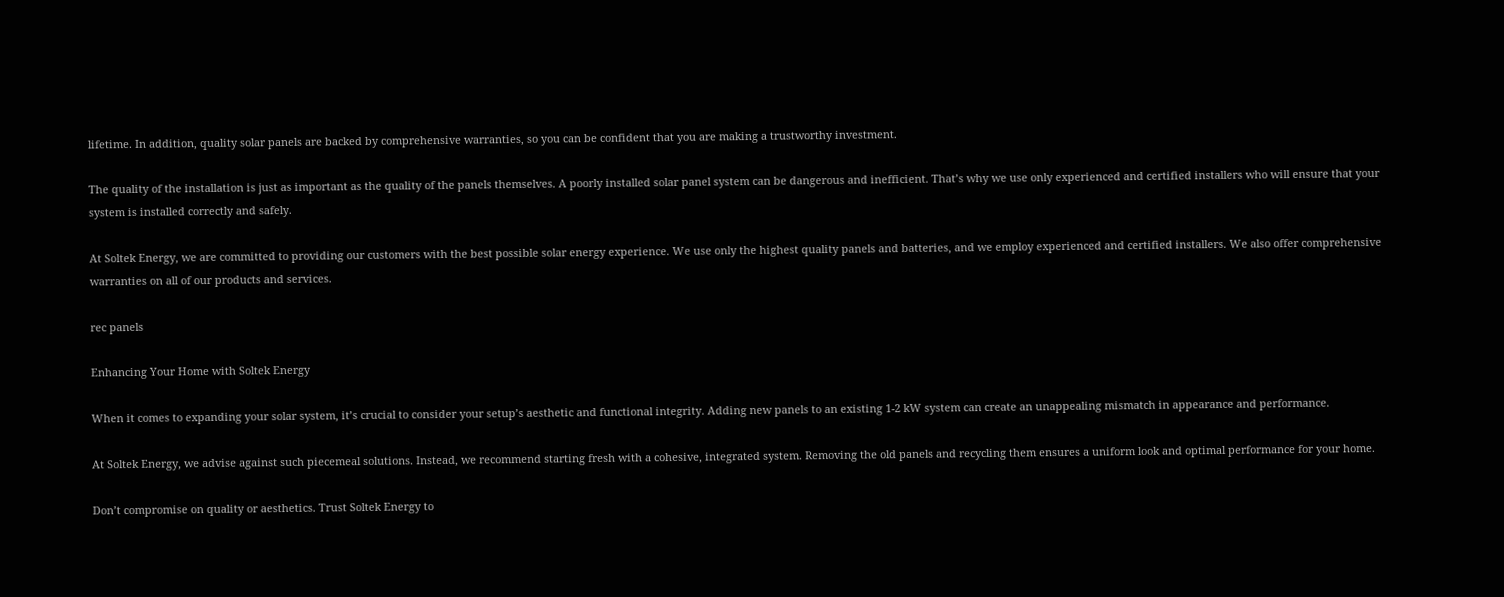lifetime. In addition, quality solar panels are backed by comprehensive warranties, so you can be confident that you are making a trustworthy investment.

The quality of the installation is just as important as the quality of the panels themselves. A poorly installed solar panel system can be dangerous and inefficient. That’s why we use only experienced and certified installers who will ensure that your system is installed correctly and safely.

At Soltek Energy, we are committed to providing our customers with the best possible solar energy experience. We use only the highest quality panels and batteries, and we employ experienced and certified installers. We also offer comprehensive warranties on all of our products and services.

rec panels

Enhancing Your Home with Soltek Energy

When it comes to expanding your solar system, it’s crucial to consider your setup’s aesthetic and functional integrity. Adding new panels to an existing 1-2 kW system can create an unappealing mismatch in appearance and performance.

At Soltek Energy, we advise against such piecemeal solutions. Instead, we recommend starting fresh with a cohesive, integrated system. Removing the old panels and recycling them ensures a uniform look and optimal performance for your home.

Don’t compromise on quality or aesthetics. Trust Soltek Energy to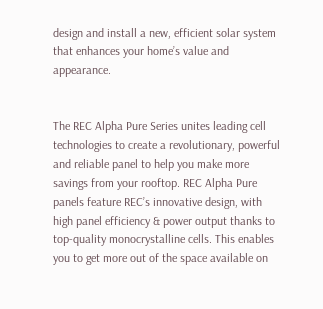design and install a new, efficient solar system that enhances your home’s value and appearance.


The REC Alpha Pure Series unites leading cell technologies to create a revolutionary, powerful and reliable panel to help you make more savings from your rooftop. REC Alpha Pure panels feature REC’s innovative design, with high panel efficiency & power output thanks to top-quality monocrystalline cells. This enables you to get more out of the space available on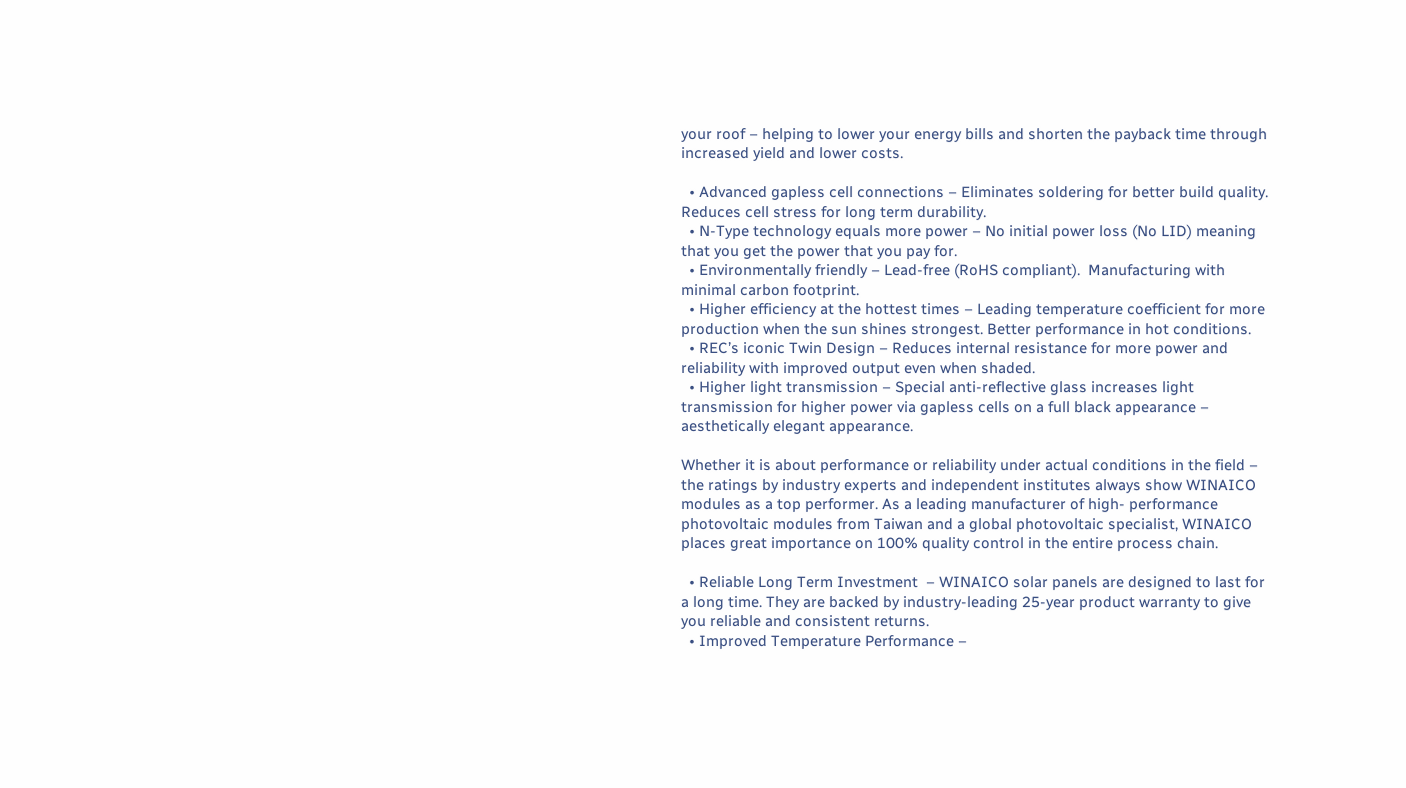your roof – helping to lower your energy bills and shorten the payback time through increased yield and lower costs.

  • Advanced gapless cell connections – Eliminates soldering for better build quality. Reduces cell stress for long term durability.
  • N-Type technology equals more power – No initial power loss (No LID) meaning that you get the power that you pay for.
  • Environmentally friendly – Lead-free (RoHS compliant).  Manufacturing with minimal carbon footprint.
  • Higher efficiency at the hottest times – Leading temperature coefficient for more production when the sun shines strongest. Better performance in hot conditions.
  • REC’s iconic Twin Design – Reduces internal resistance for more power and reliability with improved output even when shaded.
  • Higher light transmission – Special anti-reflective glass increases light transmission for higher power via gapless cells on a full black appearance – aesthetically elegant appearance.

Whether it is about performance or reliability under actual conditions in the field – the ratings by industry experts and independent institutes always show WINAICO modules as a top performer. As a leading manufacturer of high- performance photovoltaic modules from Taiwan and a global photovoltaic specialist, WINAICO places great importance on 100% quality control in the entire process chain.

  • Reliable Long Term Investment  – WINAICO solar panels are designed to last for a long time. They are backed by industry-leading 25-year product warranty to give you reliable and consistent returns.
  • Improved Temperature Performance –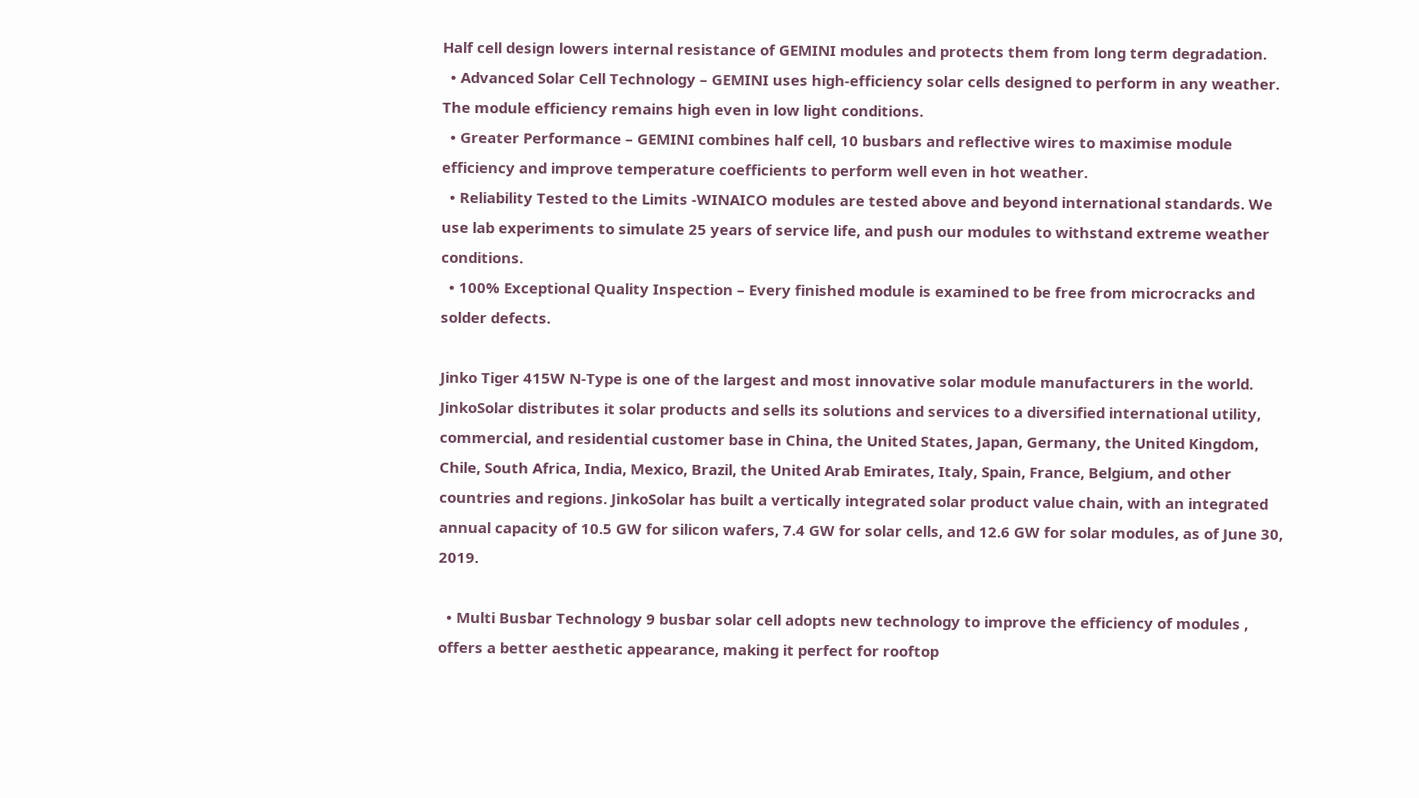Half cell design lowers internal resistance of GEMINI modules and protects them from long term degradation.
  • Advanced Solar Cell Technology – GEMINI uses high-efficiency solar cells designed to perform in any weather. The module efficiency remains high even in low light conditions.
  • Greater Performance – GEMINI combines half cell, 10 busbars and reflective wires to maximise module efficiency and improve temperature coefficients to perform well even in hot weather.
  • Reliability Tested to the Limits -WINAICO modules are tested above and beyond international standards. We use lab experiments to simulate 25 years of service life, and push our modules to withstand extreme weather conditions.
  • 100% Exceptional Quality Inspection – Every finished module is examined to be free from microcracks and solder defects.

Jinko Tiger 415W N-Type is one of the largest and most innovative solar module manufacturers in the world. JinkoSolar distributes it solar products and sells its solutions and services to a diversified international utility, commercial, and residential customer base in China, the United States, Japan, Germany, the United Kingdom, Chile, South Africa, India, Mexico, Brazil, the United Arab Emirates, Italy, Spain, France, Belgium, and other countries and regions. JinkoSolar has built a vertically integrated solar product value chain, with an integrated annual capacity of 10.5 GW for silicon wafers, 7.4 GW for solar cells, and 12.6 GW for solar modules, as of June 30, 2019.

  • Multi Busbar Technology 9 busbar solar cell adopts new technology to improve the efficiency of modules , offers a better aesthetic appearance, making it perfect for rooftop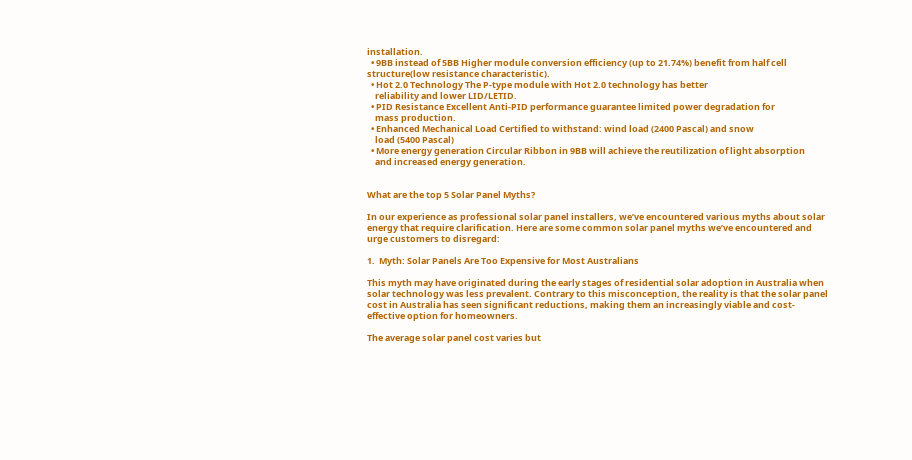installation.
  • 9BB instead of 5BB Higher module conversion efficiency (up to 21.74%) benefit from half cell structure(low resistance characteristic).
  • Hot 2.0 Technology The P-type module with Hot 2.0 technology has better
    reliability and lower LID/LETID.
  • PID Resistance Excellent Anti-PID performance guarantee limited power degradation for
    mass production.
  • Enhanced Mechanical Load Certified to withstand: wind load (2400 Pascal) and snow
    load (5400 Pascal)
  • More energy generation Circular Ribbon in 9BB will achieve the reutilization of light absorption
    and increased energy generation.


What are the top 5 Solar Panel Myths?

In our experience as professional solar panel installers, we’ve encountered various myths about solar energy that require clarification. Here are some common solar panel myths we’ve encountered and urge customers to disregard:

1.  Myth: Solar Panels Are Too Expensive for Most Australians

This myth may have originated during the early stages of residential solar adoption in Australia when solar technology was less prevalent. Contrary to this misconception, the reality is that the solar panel cost in Australia has seen significant reductions, making them an increasingly viable and cost-effective option for homeowners.

The average solar panel cost varies but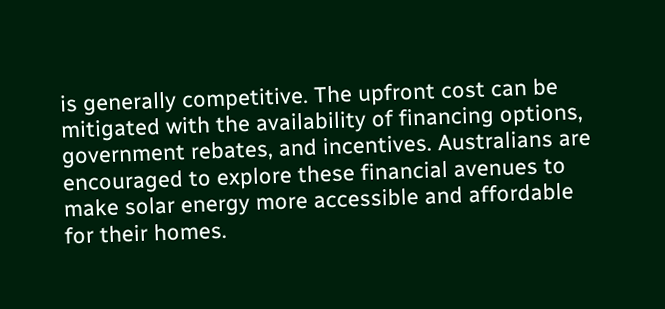is generally competitive. The upfront cost can be mitigated with the availability of financing options, government rebates, and incentives. Australians are encouraged to explore these financial avenues to make solar energy more accessible and affordable for their homes.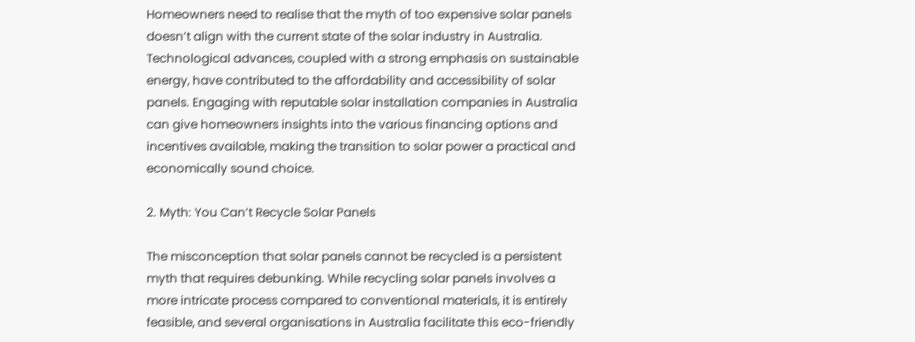Homeowners need to realise that the myth of too expensive solar panels doesn’t align with the current state of the solar industry in Australia. Technological advances, coupled with a strong emphasis on sustainable energy, have contributed to the affordability and accessibility of solar panels. Engaging with reputable solar installation companies in Australia can give homeowners insights into the various financing options and incentives available, making the transition to solar power a practical and economically sound choice.

2. Myth: You Can’t Recycle Solar Panels

The misconception that solar panels cannot be recycled is a persistent myth that requires debunking. While recycling solar panels involves a more intricate process compared to conventional materials, it is entirely feasible, and several organisations in Australia facilitate this eco-friendly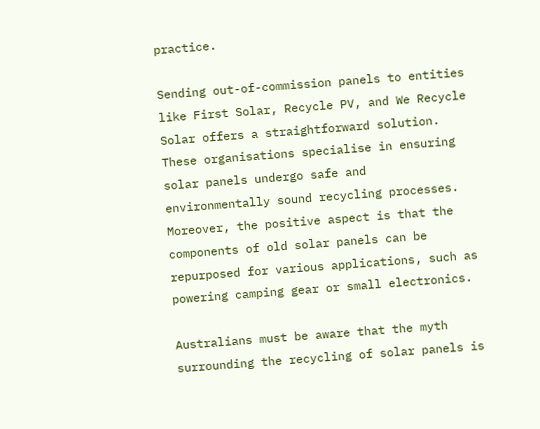practice.

Sending out-of-commission panels to entities like First Solar, Recycle PV, and We Recycle Solar offers a straightforward solution. These organisations specialise in ensuring solar panels undergo safe and environmentally sound recycling processes. Moreover, the positive aspect is that the components of old solar panels can be repurposed for various applications, such as powering camping gear or small electronics.

Australians must be aware that the myth surrounding the recycling of solar panels is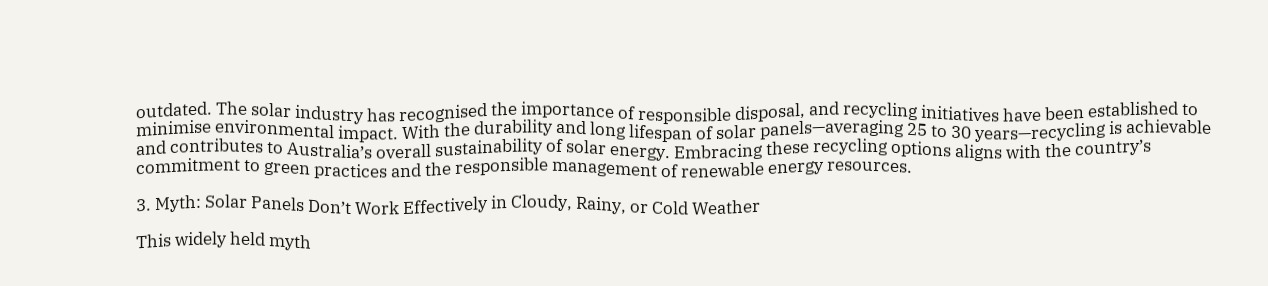outdated. The solar industry has recognised the importance of responsible disposal, and recycling initiatives have been established to minimise environmental impact. With the durability and long lifespan of solar panels—averaging 25 to 30 years—recycling is achievable and contributes to Australia’s overall sustainability of solar energy. Embracing these recycling options aligns with the country’s commitment to green practices and the responsible management of renewable energy resources.

3. Myth: Solar Panels Don’t Work Effectively in Cloudy, Rainy, or Cold Weather

This widely held myth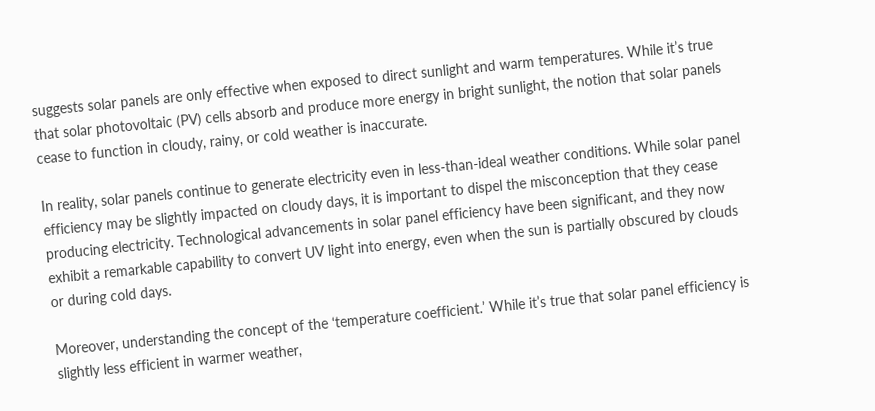suggests solar panels are only effective when exposed to direct sunlight and warm temperatures. While it’s true that solar photovoltaic (PV) cells absorb and produce more energy in bright sunlight, the notion that solar panels cease to function in cloudy, rainy, or cold weather is inaccurate.

In reality, solar panels continue to generate electricity even in less-than-ideal weather conditions. While solar panel efficiency may be slightly impacted on cloudy days, it is important to dispel the misconception that they cease producing electricity. Technological advancements in solar panel efficiency have been significant, and they now exhibit a remarkable capability to convert UV light into energy, even when the sun is partially obscured by clouds or during cold days.

Moreover, understanding the concept of the ‘temperature coefficient.’ While it’s true that solar panel efficiency is slightly less efficient in warmer weather,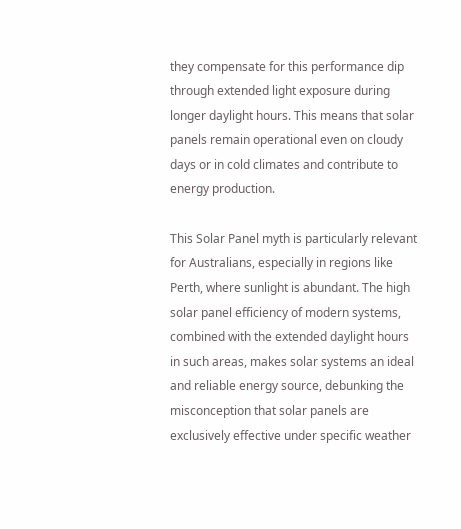they compensate for this performance dip through extended light exposure during longer daylight hours. This means that solar panels remain operational even on cloudy days or in cold climates and contribute to energy production.

This Solar Panel myth is particularly relevant for Australians, especially in regions like Perth, where sunlight is abundant. The high solar panel efficiency of modern systems, combined with the extended daylight hours in such areas, makes solar systems an ideal and reliable energy source, debunking the misconception that solar panels are exclusively effective under specific weather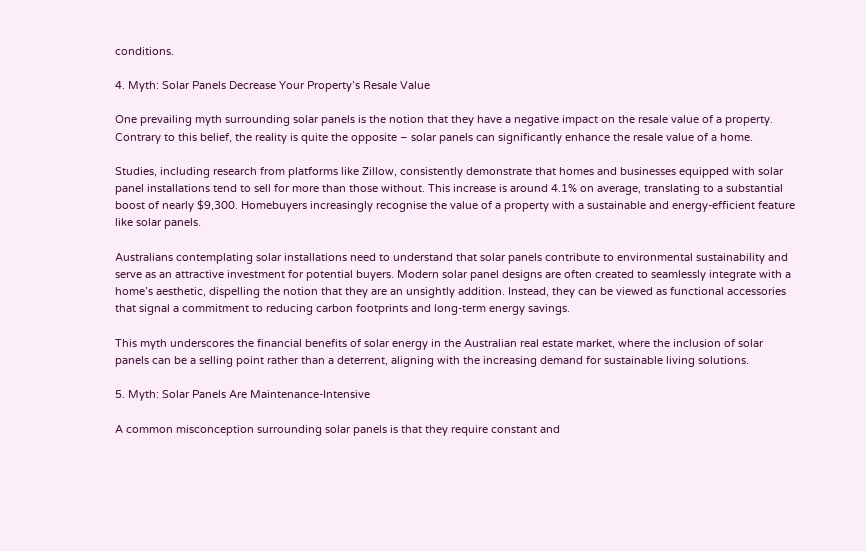conditions.

4. Myth: Solar Panels Decrease Your Property’s Resale Value

One prevailing myth surrounding solar panels is the notion that they have a negative impact on the resale value of a property. Contrary to this belief, the reality is quite the opposite – solar panels can significantly enhance the resale value of a home.

Studies, including research from platforms like Zillow, consistently demonstrate that homes and businesses equipped with solar panel installations tend to sell for more than those without. This increase is around 4.1% on average, translating to a substantial boost of nearly $9,300. Homebuyers increasingly recognise the value of a property with a sustainable and energy-efficient feature like solar panels.

Australians contemplating solar installations need to understand that solar panels contribute to environmental sustainability and serve as an attractive investment for potential buyers. Modern solar panel designs are often created to seamlessly integrate with a home’s aesthetic, dispelling the notion that they are an unsightly addition. Instead, they can be viewed as functional accessories that signal a commitment to reducing carbon footprints and long-term energy savings.

This myth underscores the financial benefits of solar energy in the Australian real estate market, where the inclusion of solar panels can be a selling point rather than a deterrent, aligning with the increasing demand for sustainable living solutions.

5. Myth: Solar Panels Are Maintenance-Intensive

A common misconception surrounding solar panels is that they require constant and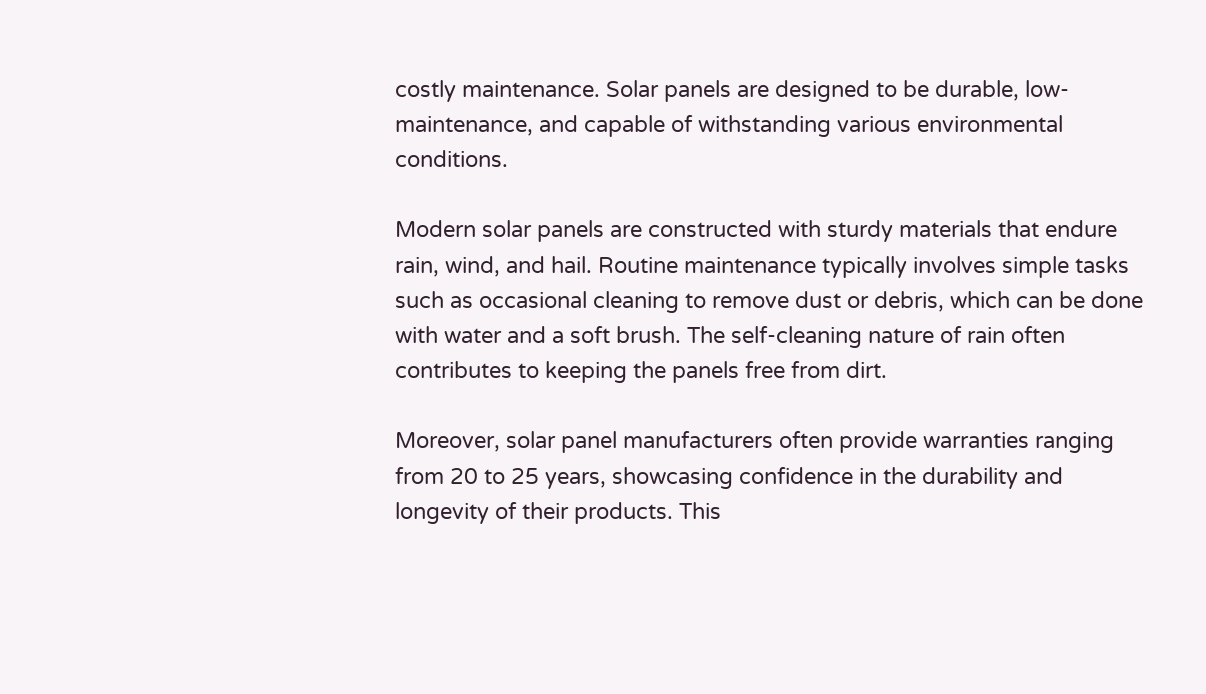costly maintenance. Solar panels are designed to be durable, low-maintenance, and capable of withstanding various environmental conditions.

Modern solar panels are constructed with sturdy materials that endure rain, wind, and hail. Routine maintenance typically involves simple tasks such as occasional cleaning to remove dust or debris, which can be done with water and a soft brush. The self-cleaning nature of rain often contributes to keeping the panels free from dirt.

Moreover, solar panel manufacturers often provide warranties ranging from 20 to 25 years, showcasing confidence in the durability and longevity of their products. This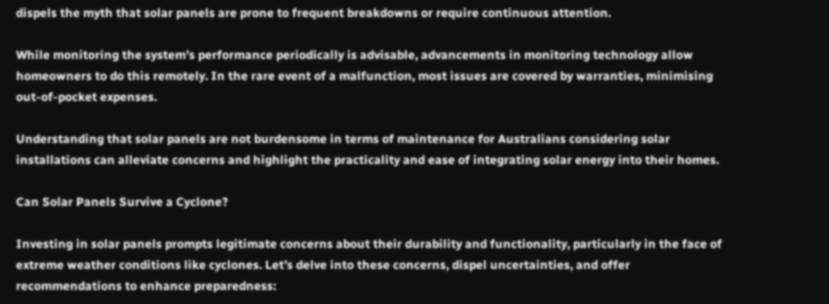dispels the myth that solar panels are prone to frequent breakdowns or require continuous attention.

While monitoring the system’s performance periodically is advisable, advancements in monitoring technology allow homeowners to do this remotely. In the rare event of a malfunction, most issues are covered by warranties, minimising out-of-pocket expenses.

Understanding that solar panels are not burdensome in terms of maintenance for Australians considering solar installations can alleviate concerns and highlight the practicality and ease of integrating solar energy into their homes.

Can Solar Panels Survive a Cyclone?

Investing in solar panels prompts legitimate concerns about their durability and functionality, particularly in the face of extreme weather conditions like cyclones. Let’s delve into these concerns, dispel uncertainties, and offer recommendations to enhance preparedness: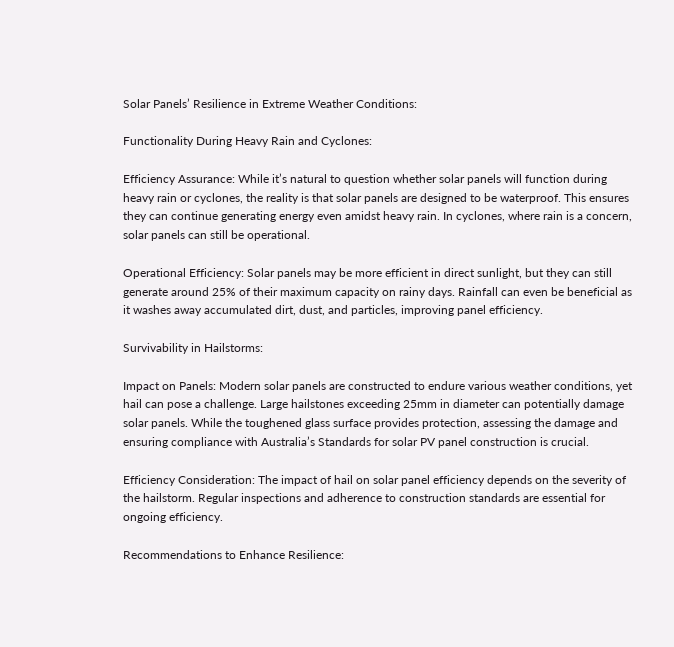Solar Panels’ Resilience in Extreme Weather Conditions:

Functionality During Heavy Rain and Cyclones:

Efficiency Assurance: While it’s natural to question whether solar panels will function during heavy rain or cyclones, the reality is that solar panels are designed to be waterproof. This ensures they can continue generating energy even amidst heavy rain. In cyclones, where rain is a concern, solar panels can still be operational.

Operational Efficiency: Solar panels may be more efficient in direct sunlight, but they can still generate around 25% of their maximum capacity on rainy days. Rainfall can even be beneficial as it washes away accumulated dirt, dust, and particles, improving panel efficiency.

Survivability in Hailstorms:

Impact on Panels: Modern solar panels are constructed to endure various weather conditions, yet hail can pose a challenge. Large hailstones exceeding 25mm in diameter can potentially damage solar panels. While the toughened glass surface provides protection, assessing the damage and ensuring compliance with Australia’s Standards for solar PV panel construction is crucial.

Efficiency Consideration: The impact of hail on solar panel efficiency depends on the severity of the hailstorm. Regular inspections and adherence to construction standards are essential for ongoing efficiency.

Recommendations to Enhance Resilience: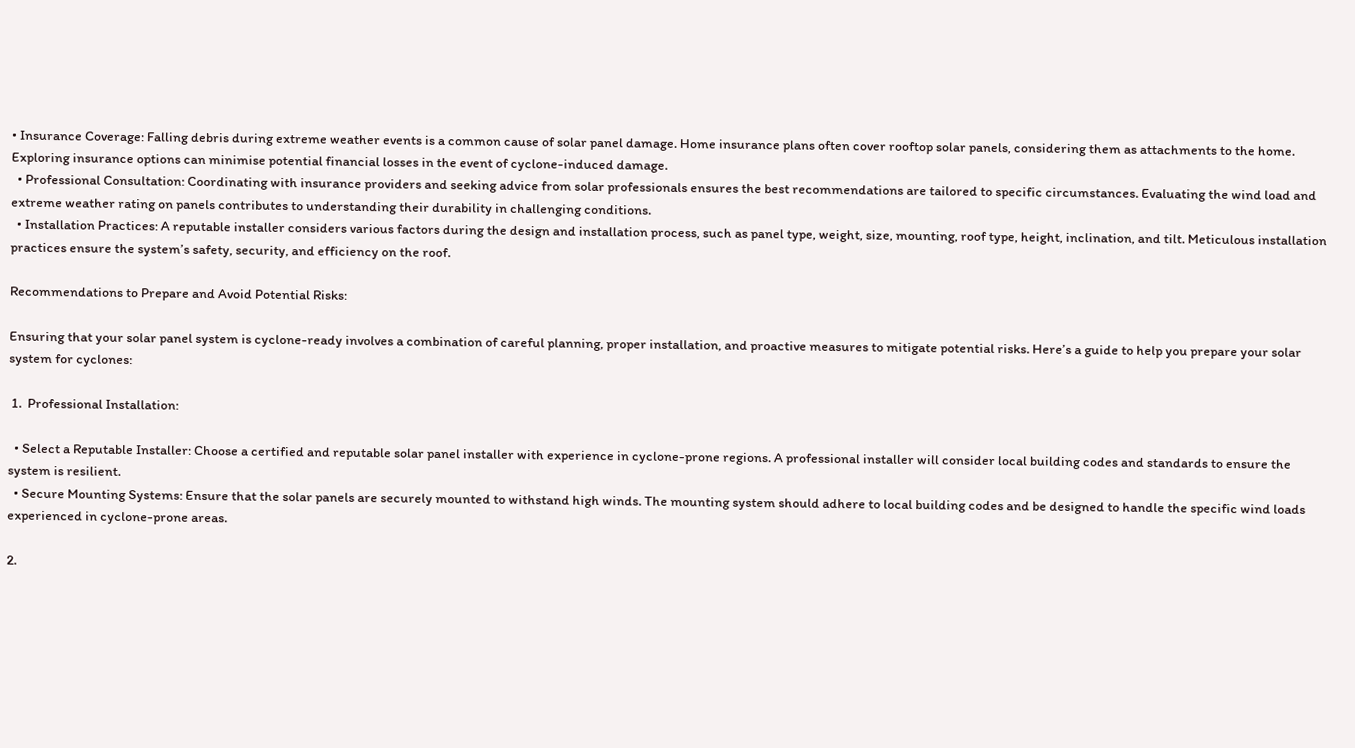• Insurance Coverage: Falling debris during extreme weather events is a common cause of solar panel damage. Home insurance plans often cover rooftop solar panels, considering them as attachments to the home. Exploring insurance options can minimise potential financial losses in the event of cyclone-induced damage.
  • Professional Consultation: Coordinating with insurance providers and seeking advice from solar professionals ensures the best recommendations are tailored to specific circumstances. Evaluating the wind load and extreme weather rating on panels contributes to understanding their durability in challenging conditions.
  • Installation Practices: A reputable installer considers various factors during the design and installation process, such as panel type, weight, size, mounting, roof type, height, inclination, and tilt. Meticulous installation practices ensure the system’s safety, security, and efficiency on the roof.

Recommendations to Prepare and Avoid Potential Risks:

Ensuring that your solar panel system is cyclone-ready involves a combination of careful planning, proper installation, and proactive measures to mitigate potential risks. Here’s a guide to help you prepare your solar system for cyclones:

 1.  Professional Installation:

  • Select a Reputable Installer: Choose a certified and reputable solar panel installer with experience in cyclone-prone regions. A professional installer will consider local building codes and standards to ensure the system is resilient.
  • Secure Mounting Systems: Ensure that the solar panels are securely mounted to withstand high winds. The mounting system should adhere to local building codes and be designed to handle the specific wind loads experienced in cyclone-prone areas.

2.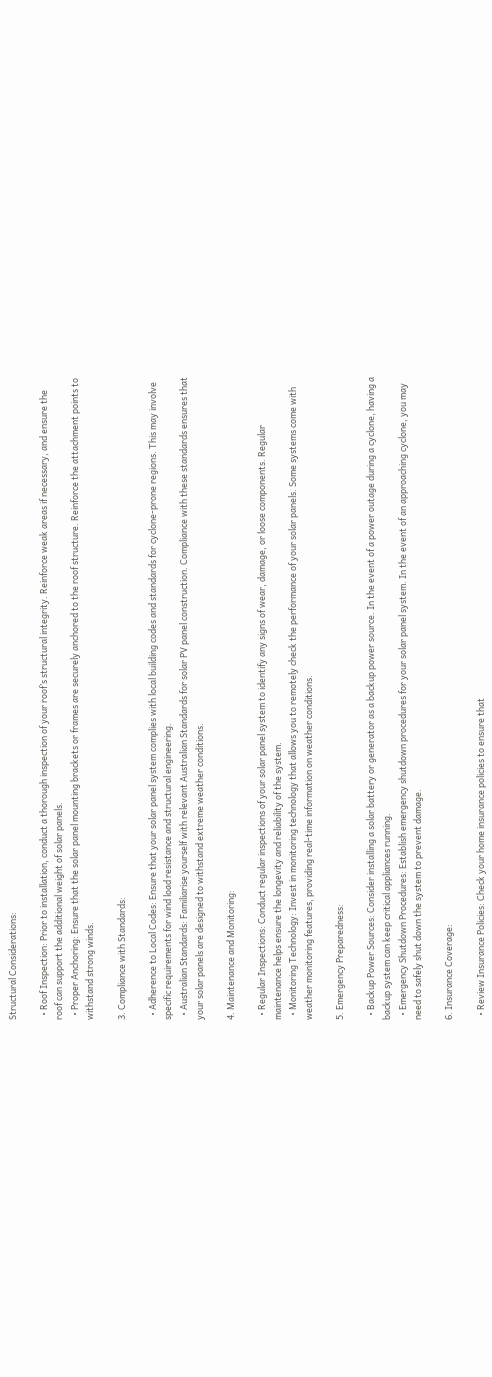Structural Considerations:

  • Roof Inspection: Prior to installation, conduct a thorough inspection of your roof’s structural integrity. Reinforce weak areas if necessary, and ensure the roof can support the additional weight of solar panels.
  • Proper Anchoring: Ensure that the solar panel mounting brackets or frames are securely anchored to the roof structure. Reinforce the attachment points to withstand strong winds.

3. Compliance with Standards:

  • Adherence to Local Codes: Ensure that your solar panel system complies with local building codes and standards for cyclone-prone regions. This may involve specific requirements for wind load resistance and structural engineering.
  • Australian Standards: Familiarise yourself with relevant Australian Standards for solar PV panel construction. Compliance with these standards ensures that your solar panels are designed to withstand extreme weather conditions.

4. Maintenance and Monitoring:

  • Regular Inspections: Conduct regular inspections of your solar panel system to identify any signs of wear, damage, or loose components. Regular maintenance helps ensure the longevity and reliability of the system.
  • Monitoring Technology: Invest in monitoring technology that allows you to remotely check the performance of your solar panels. Some systems come with weather monitoring features, providing real-time information on weather conditions.

5. Emergency Preparedness:

  • Backup Power Sources: Consider installing a solar battery or generator as a backup power source. In the event of a power outage during a cyclone, having a backup system can keep critical appliances running.
  • Emergency Shutdown Procedures: Establish emergency shutdown procedures for your solar panel system. In the event of an approaching cyclone, you may need to safely shut down the system to prevent damage.

6. Insurance Coverage:

  • Review Insurance Policies: Check your home insurance policies to ensure that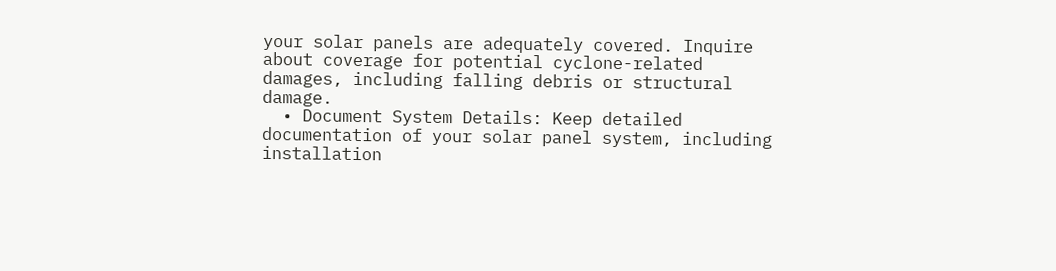your solar panels are adequately covered. Inquire about coverage for potential cyclone-related damages, including falling debris or structural damage.
  • Document System Details: Keep detailed documentation of your solar panel system, including installation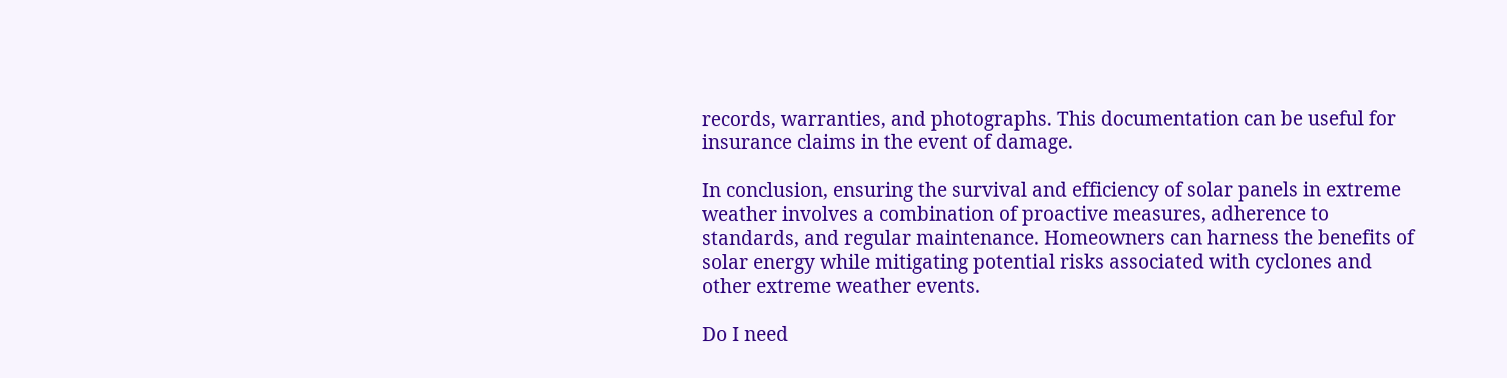records, warranties, and photographs. This documentation can be useful for insurance claims in the event of damage.

In conclusion, ensuring the survival and efficiency of solar panels in extreme weather involves a combination of proactive measures, adherence to standards, and regular maintenance. Homeowners can harness the benefits of solar energy while mitigating potential risks associated with cyclones and other extreme weather events.

Do I need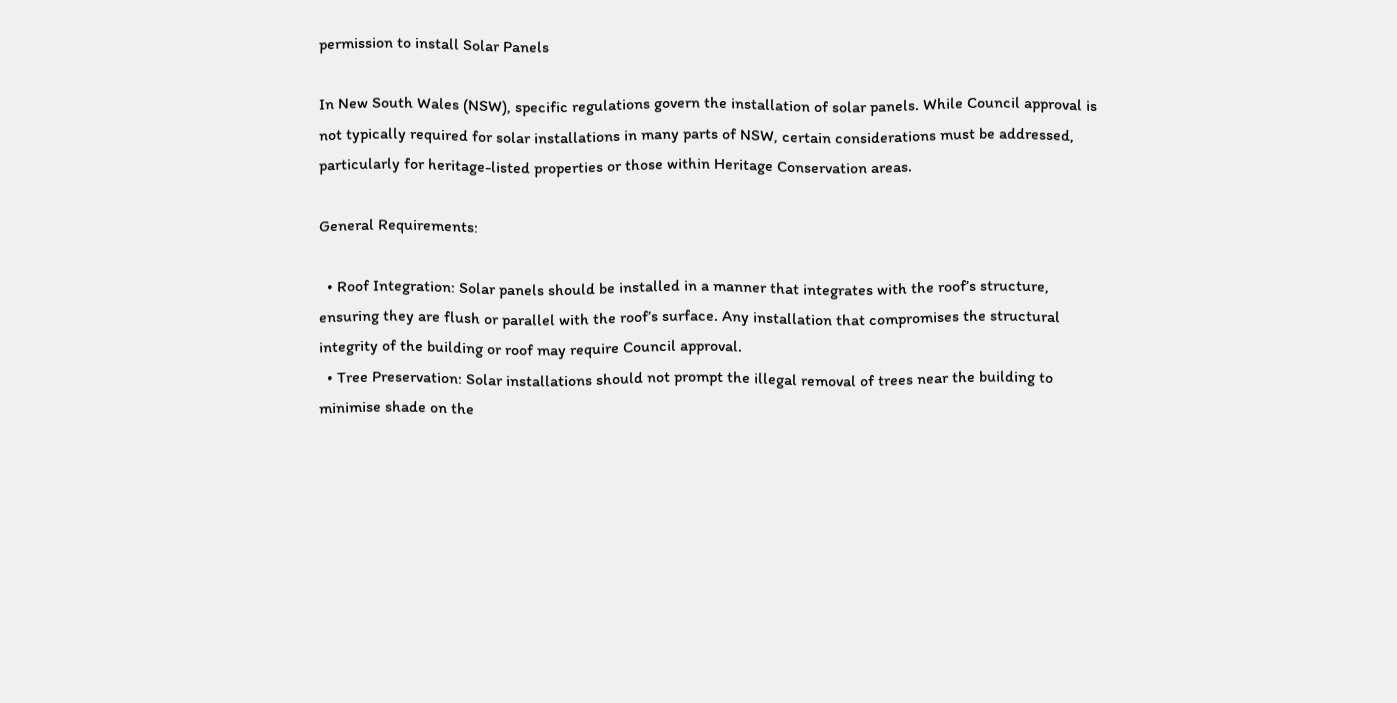permission to install Solar Panels

In New South Wales (NSW), specific regulations govern the installation of solar panels. While Council approval is not typically required for solar installations in many parts of NSW, certain considerations must be addressed, particularly for heritage-listed properties or those within Heritage Conservation areas.

General Requirements:

  • Roof Integration: Solar panels should be installed in a manner that integrates with the roof’s structure, ensuring they are flush or parallel with the roof’s surface. Any installation that compromises the structural integrity of the building or roof may require Council approval.
  • Tree Preservation: Solar installations should not prompt the illegal removal of trees near the building to minimise shade on the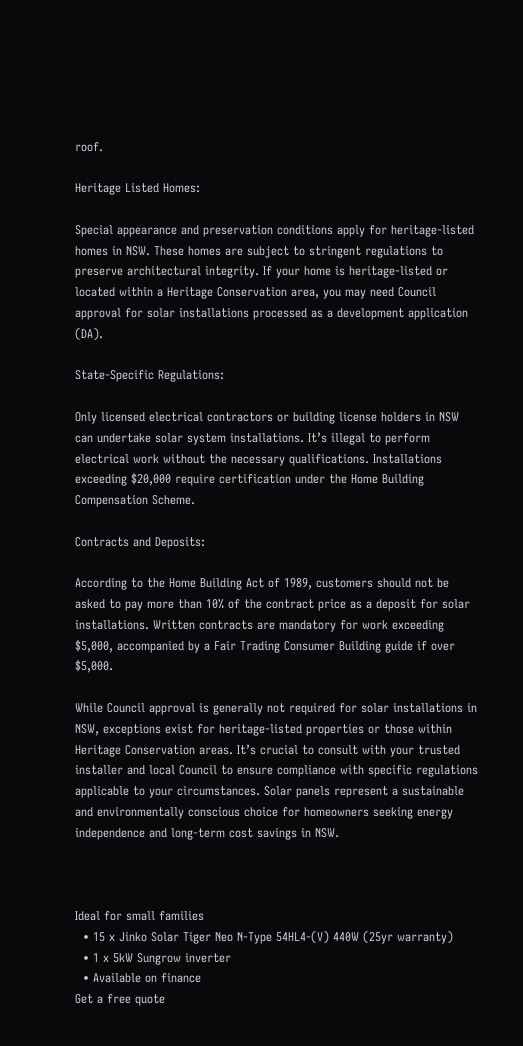roof.

Heritage Listed Homes:

Special appearance and preservation conditions apply for heritage-listed homes in NSW. These homes are subject to stringent regulations to preserve architectural integrity. If your home is heritage-listed or located within a Heritage Conservation area, you may need Council approval for solar installations processed as a development application (DA).

State-Specific Regulations:

Only licensed electrical contractors or building license holders in NSW can undertake solar system installations. It’s illegal to perform electrical work without the necessary qualifications. Installations exceeding $20,000 require certification under the Home Building Compensation Scheme.

Contracts and Deposits:

According to the Home Building Act of 1989, customers should not be asked to pay more than 10% of the contract price as a deposit for solar installations. Written contracts are mandatory for work exceeding $5,000, accompanied by a Fair Trading Consumer Building guide if over $5,000.

While Council approval is generally not required for solar installations in NSW, exceptions exist for heritage-listed properties or those within Heritage Conservation areas. It’s crucial to consult with your trusted installer and local Council to ensure compliance with specific regulations applicable to your circumstances. Solar panels represent a sustainable and environmentally conscious choice for homeowners seeking energy independence and long-term cost savings in NSW.



Ideal for small families
  • 15 x Jinko Solar Tiger Neo N-Type 54HL4-(V) 440W (25yr warranty)
  • 1 x 5kW Sungrow inverter
  • Available on finance
Get a free quote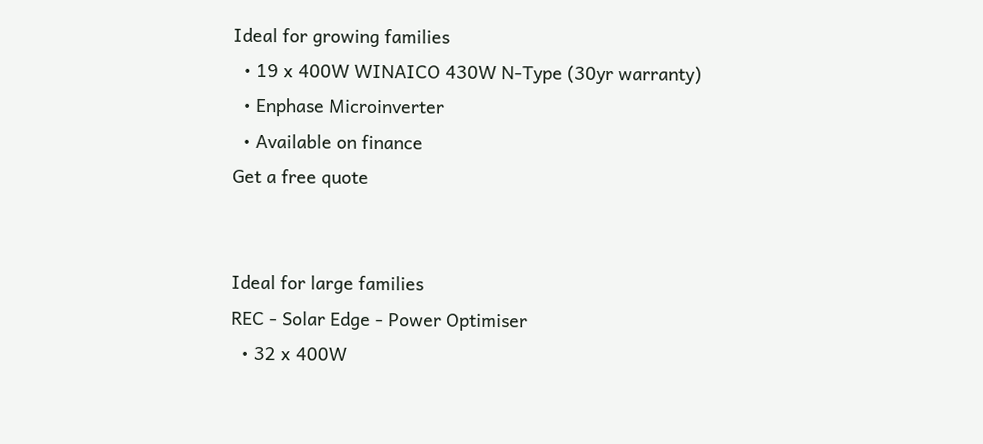Ideal for growing families
  • 19 x 400W WINAICO 430W N-Type (30yr warranty)
  • Enphase Microinverter
  • Available on finance
Get a free quote


Ideal for large families
REC - Solar Edge - Power Optimiser
  • 32 x 400W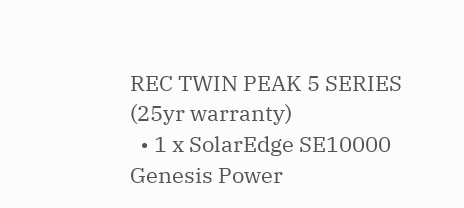REC TWIN PEAK 5 SERIES (25yr warranty)
  • 1 x SolarEdge SE10000 Genesis Power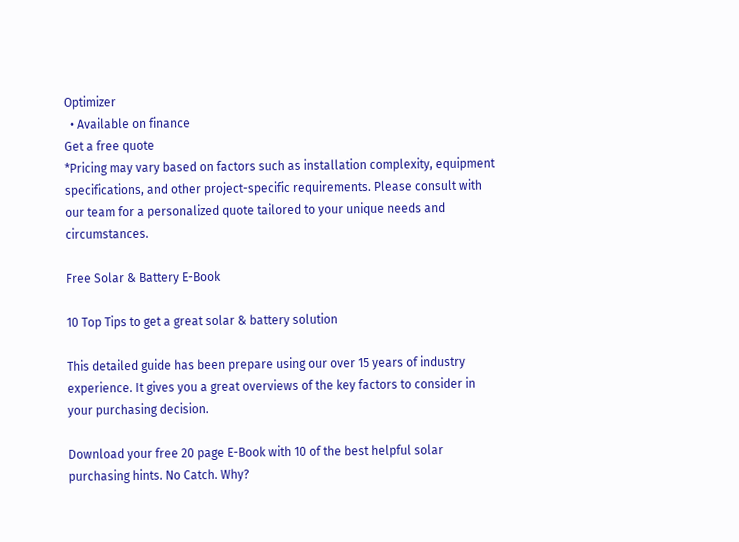Optimizer
  • Available on finance
Get a free quote
*Pricing may vary based on factors such as installation complexity, equipment specifications, and other project-specific requirements. Please consult with our team for a personalized quote tailored to your unique needs and circumstances.

Free Solar & Battery E-Book

10 Top Tips to get a great solar & battery solution

This detailed guide has been prepare using our over 15 years of industry experience. It gives you a great overviews of the key factors to consider in your purchasing decision.

Download your free 20 page E-Book with 10 of the best helpful solar purchasing hints. No Catch. Why?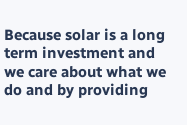Because solar is a long term investment and we care about what we do and by providing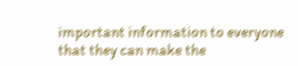important information to everyone that they can make the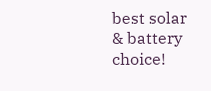best solar & battery choice!